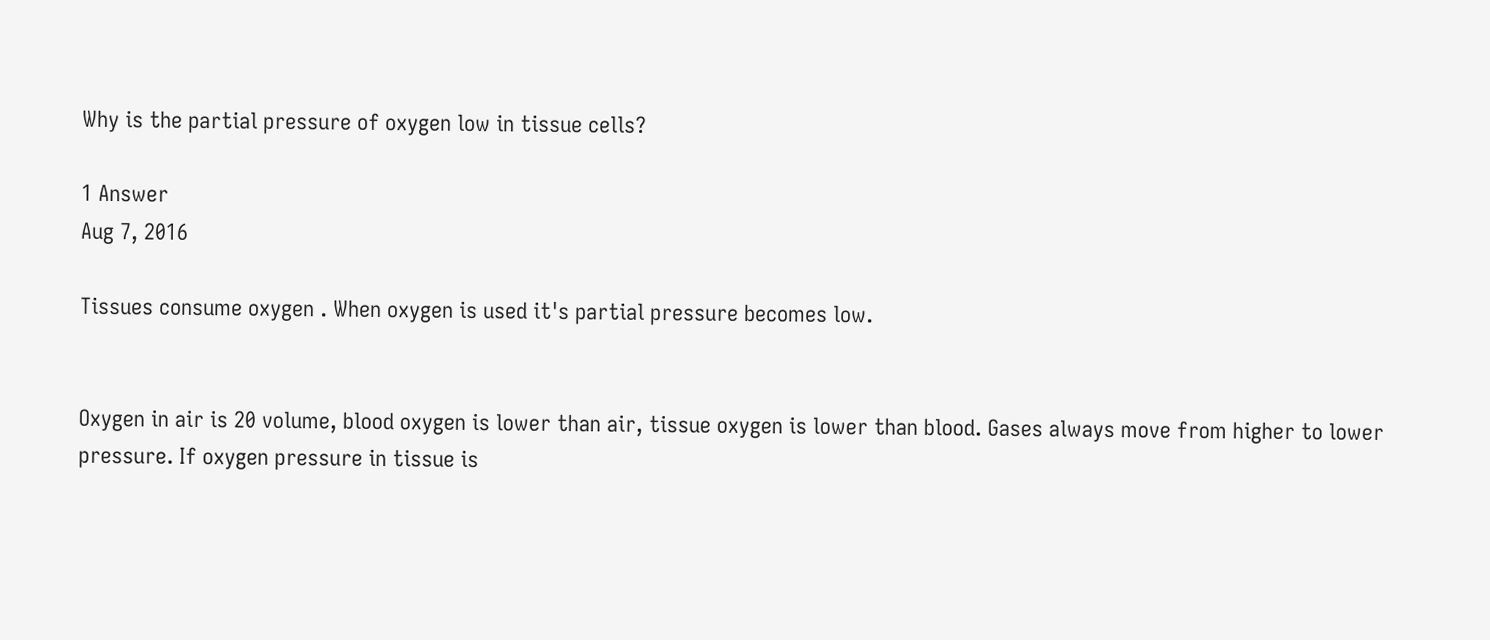Why is the partial pressure of oxygen low in tissue cells?

1 Answer
Aug 7, 2016

Tissues consume oxygen . When oxygen is used it's partial pressure becomes low.


Oxygen in air is 20 volume, blood oxygen is lower than air, tissue oxygen is lower than blood. Gases always move from higher to lower pressure. If oxygen pressure in tissue is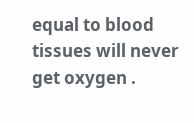equal to blood tissues will never get oxygen .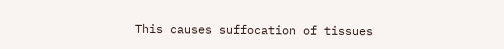This causes suffocation of tissues